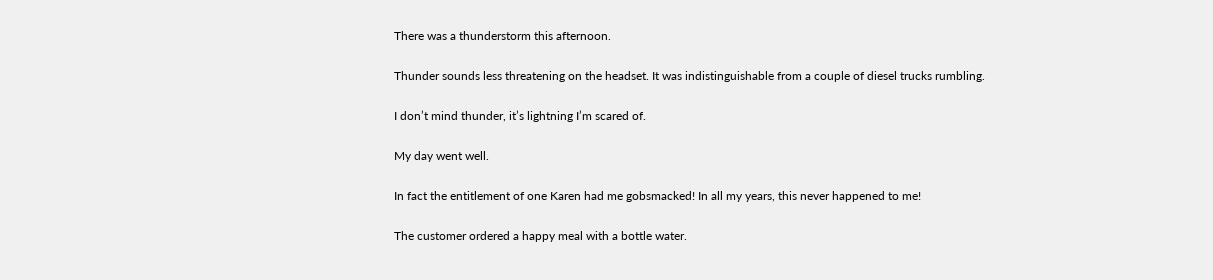There was a thunderstorm this afternoon.

Thunder sounds less threatening on the headset. It was indistinguishable from a couple of diesel trucks rumbling.

I don’t mind thunder, it’s lightning I’m scared of.

My day went well.

In fact the entitlement of one Karen had me gobsmacked! In all my years, this never happened to me!

The customer ordered a happy meal with a bottle water.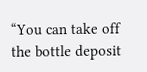“You can take off the bottle deposit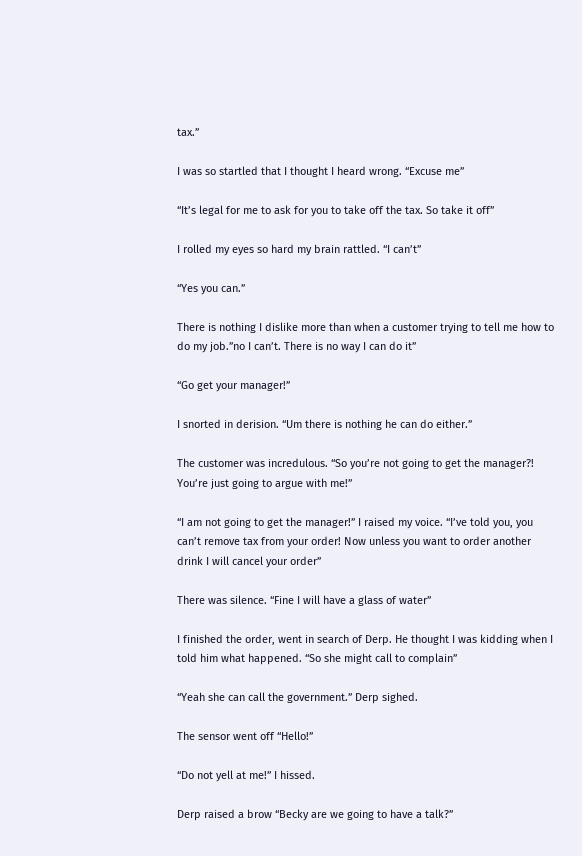tax.”

I was so startled that I thought I heard wrong. “Excuse me”

“It’s legal for me to ask for you to take off the tax. So take it off”

I rolled my eyes so hard my brain rattled. “I can’t”

“Yes you can.”

There is nothing I dislike more than when a customer trying to tell me how to do my job.”no I can’t. There is no way I can do it”

“Go get your manager!”

I snorted in derision. “Um there is nothing he can do either.”

The customer was incredulous. “So you’re not going to get the manager?! You’re just going to argue with me!”

“I am not going to get the manager!” I raised my voice. “I’ve told you, you can’t remove tax from your order! Now unless you want to order another drink I will cancel your order”

There was silence. “Fine I will have a glass of water”

I finished the order, went in search of Derp. He thought I was kidding when I told him what happened. “So she might call to complain”

“Yeah she can call the government.” Derp sighed.

The sensor went off “Hello!”

“Do not yell at me!” I hissed.

Derp raised a brow “Becky are we going to have a talk?”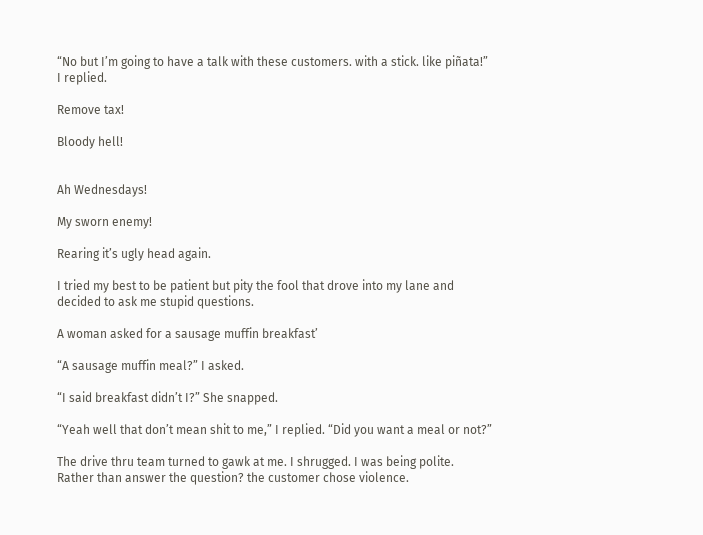“No but I’m going to have a talk with these customers. with a stick. like piñata!” I replied.

Remove tax!

Bloody hell!


Ah Wednesdays!

My sworn enemy!

Rearing it’s ugly head again.

I tried my best to be patient but pity the fool that drove into my lane and decided to ask me stupid questions.

A woman asked for a sausage muffin breakfast’

“A sausage muffin meal?” I asked.

“I said breakfast didn’t I?” She snapped.

“Yeah well that don’t mean shit to me,” I replied. “Did you want a meal or not?”

The drive thru team turned to gawk at me. I shrugged. I was being polite. Rather than answer the question? the customer chose violence.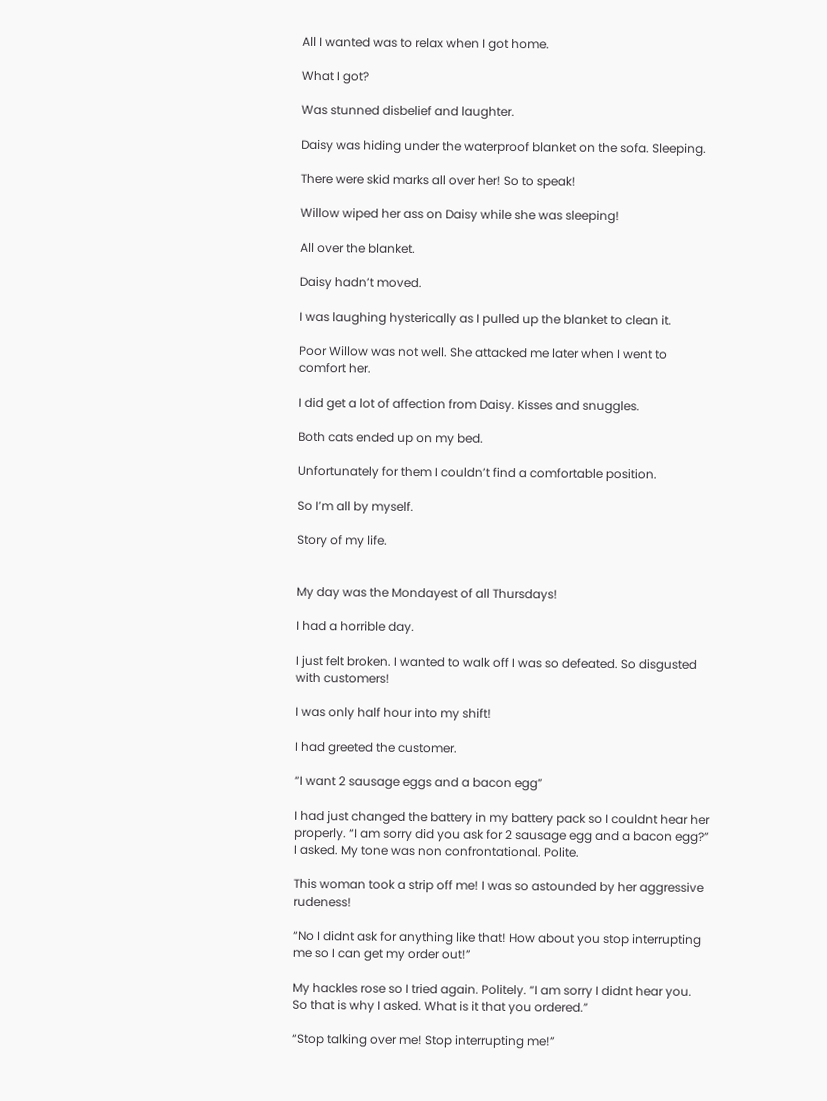All I wanted was to relax when I got home.

What I got?

Was stunned disbelief and laughter.

Daisy was hiding under the waterproof blanket on the sofa. Sleeping.

There were skid marks all over her! So to speak!

Willow wiped her ass on Daisy while she was sleeping!

All over the blanket.

Daisy hadn’t moved.

I was laughing hysterically as I pulled up the blanket to clean it.

Poor Willow was not well. She attacked me later when I went to comfort her.

I did get a lot of affection from Daisy. Kisses and snuggles.

Both cats ended up on my bed.

Unfortunately for them I couldn’t find a comfortable position.

So I’m all by myself.

Story of my life.


My day was the Mondayest of all Thursdays!

I had a horrible day.

I just felt broken. I wanted to walk off I was so defeated. So disgusted with customers!

I was only half hour into my shift!

I had greeted the customer.

“I want 2 sausage eggs and a bacon egg”

I had just changed the battery in my battery pack so I couldnt hear her properly. “I am sorry did you ask for 2 sausage egg and a bacon egg?” I asked. My tone was non confrontational. Polite.

This woman took a strip off me! I was so astounded by her aggressive rudeness!

“No I didnt ask for anything like that! How about you stop interrupting me so I can get my order out!”

My hackles rose so I tried again. Politely. “I am sorry I didnt hear you. So that is why I asked. What is it that you ordered.”

“Stop talking over me! Stop interrupting me!”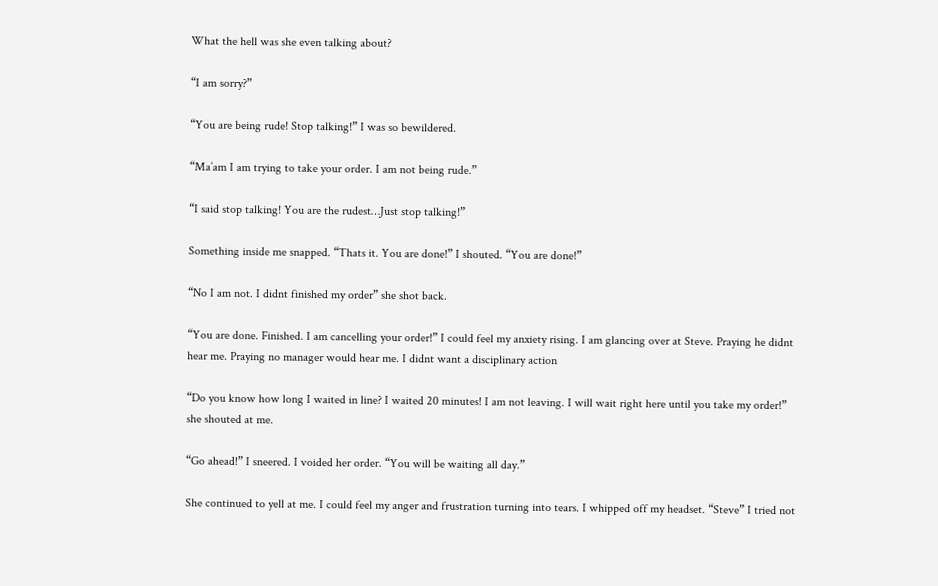What the hell was she even talking about?

“I am sorry?”

“You are being rude! Stop talking!” I was so bewildered.

“Ma’am I am trying to take your order. I am not being rude.”

“I said stop talking! You are the rudest…Just stop talking!”

Something inside me snapped. “Thats it. You are done!” I shouted. “You are done!”

“No I am not. I didnt finished my order” she shot back.

“You are done. Finished. I am cancelling your order!” I could feel my anxiety rising. I am glancing over at Steve. Praying he didnt hear me. Praying no manager would hear me. I didnt want a disciplinary action

“Do you know how long I waited in line? I waited 20 minutes! I am not leaving. I will wait right here until you take my order!” she shouted at me.

“Go ahead!” I sneered. I voided her order. “You will be waiting all day.”

She continued to yell at me. I could feel my anger and frustration turning into tears. I whipped off my headset. “Steve” I tried not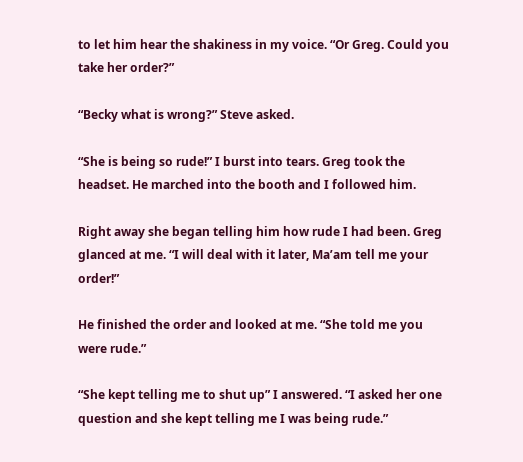to let him hear the shakiness in my voice. “Or Greg. Could you take her order?”

“Becky what is wrong?” Steve asked.

“She is being so rude!” I burst into tears. Greg took the headset. He marched into the booth and I followed him.

Right away she began telling him how rude I had been. Greg glanced at me. “I will deal with it later, Ma’am tell me your order!”

He finished the order and looked at me. “She told me you were rude.”

“She kept telling me to shut up” I answered. “I asked her one question and she kept telling me I was being rude.”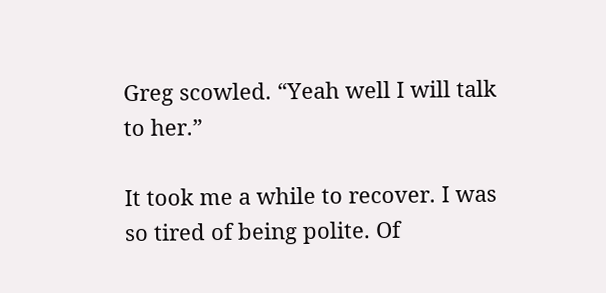Greg scowled. “Yeah well I will talk to her.”

It took me a while to recover. I was so tired of being polite. Of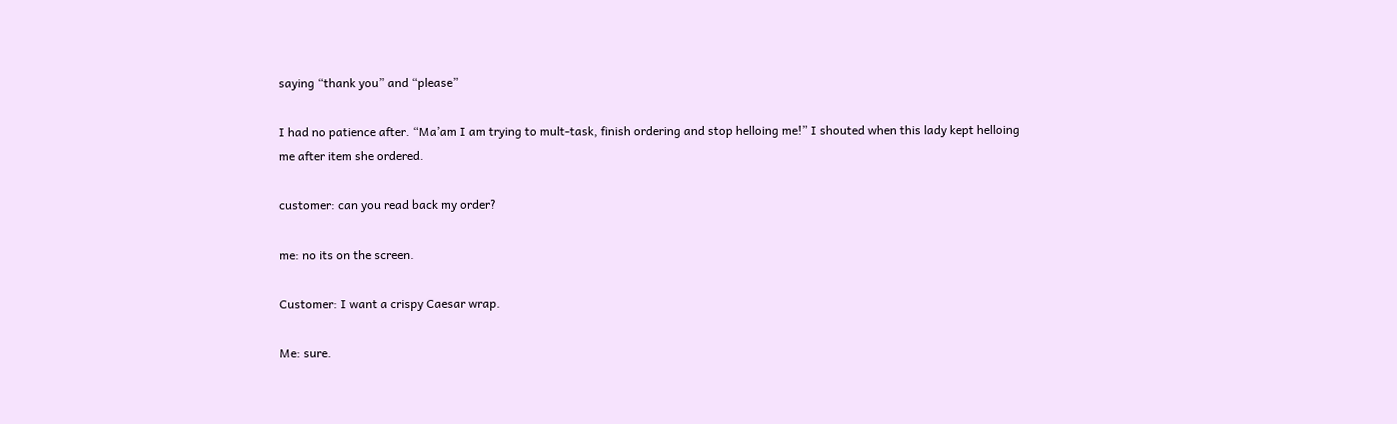saying “thank you” and “please”

I had no patience after. “Ma’am I am trying to mult-task, finish ordering and stop helloing me!” I shouted when this lady kept helloing me after item she ordered.

customer: can you read back my order?

me: no its on the screen.

Customer: I want a crispy Caesar wrap.

Me: sure.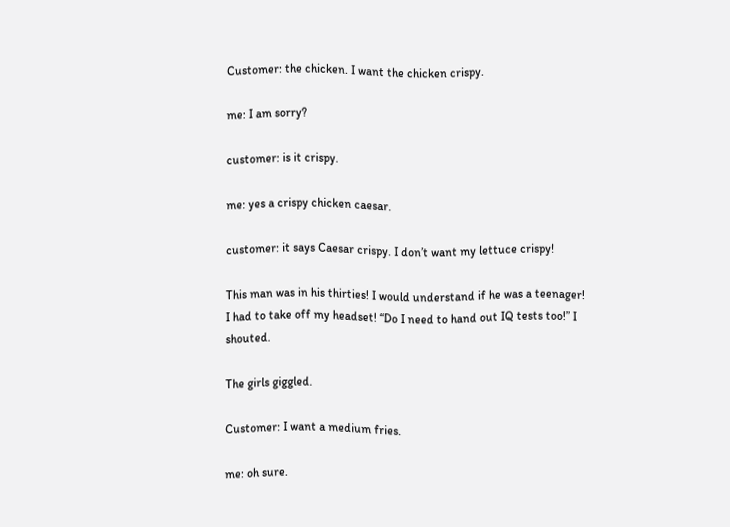Customer: the chicken. I want the chicken crispy.

me: I am sorry?

customer: is it crispy.

me: yes a crispy chicken caesar.

customer: it says Caesar crispy. I don’t want my lettuce crispy!

This man was in his thirties! I would understand if he was a teenager! I had to take off my headset! “Do I need to hand out IQ tests too!” I shouted.

The girls giggled.

Customer: I want a medium fries.

me: oh sure.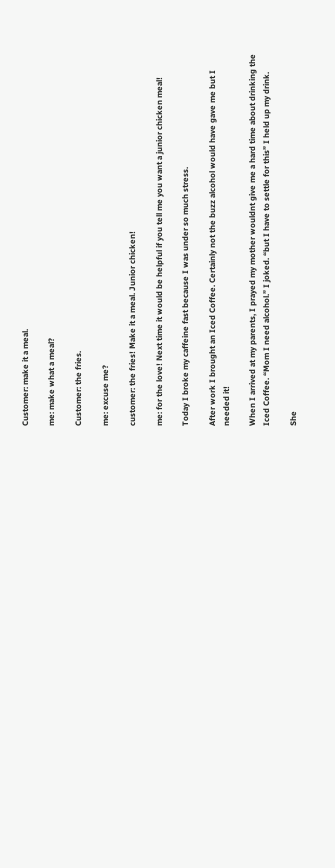Customer: make it a meal.

me: make what a meal?

Customer: the fries.

me: excuse me?

customer: the fries! Make it a meal. Junior chicken!

me: for the love! Next time it would be helpful if you tell me you want a junior chicken meal!

Today I broke my caffeine fast because I was under so much stress.

After work I brought an Iced Coffee. Certainly not the buzz alcohol would have gave me but I needed it!

When I arrived at my parents, I prayed my mother wouldnt give me a hard time about drinking the Iced Coffee. “Mom I need alcohol.” I joked. “but I have to settle for this” I held up my drink.

She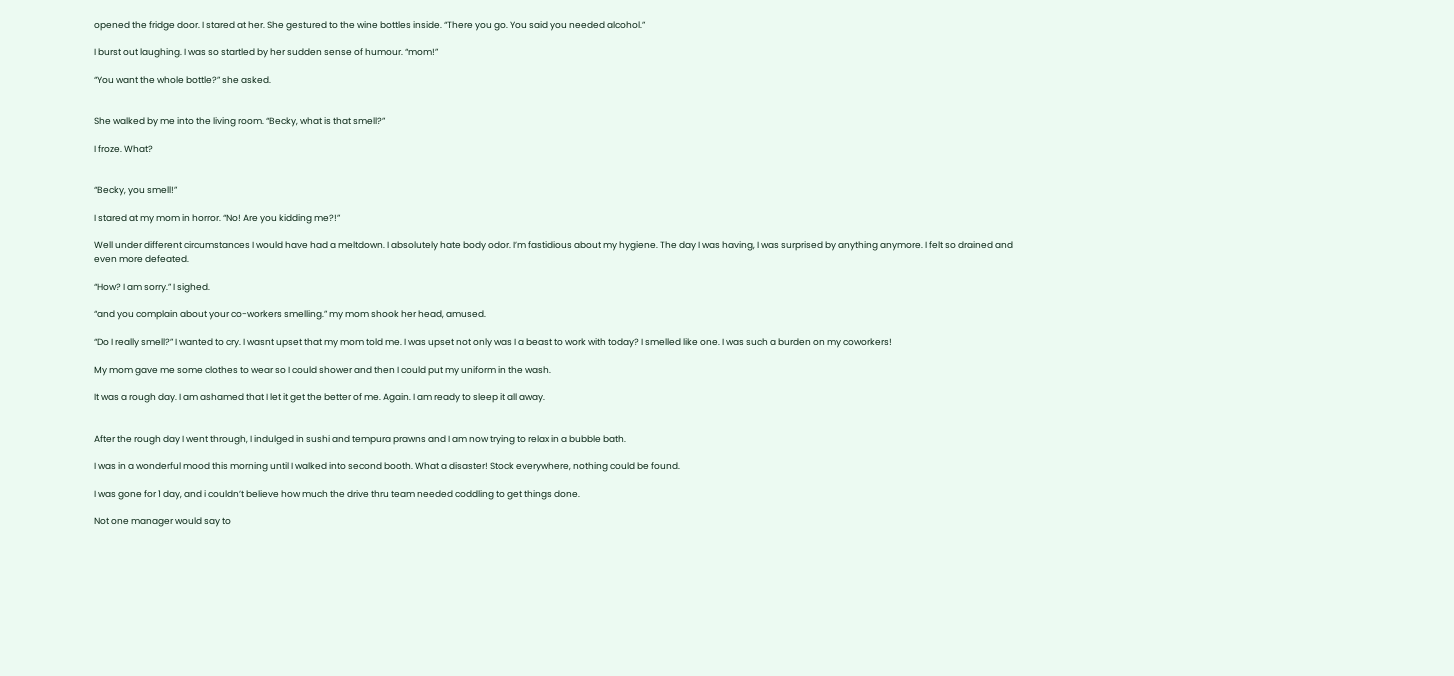opened the fridge door. I stared at her. She gestured to the wine bottles inside. “There you go. You said you needed alcohol.”

I burst out laughing. I was so startled by her sudden sense of humour. “mom!”

“You want the whole bottle?” she asked.


She walked by me into the living room. “Becky, what is that smell?”

I froze. What?


“Becky, you smell!”

I stared at my mom in horror. “No! Are you kidding me?!”

Well under different circumstances I would have had a meltdown. I absolutely hate body odor. I’m fastidious about my hygiene. The day I was having, I was surprised by anything anymore. I felt so drained and even more defeated.

“How? I am sorry.” I sighed.

“and you complain about your co-workers smelling.” my mom shook her head, amused.

“Do I really smell?” I wanted to cry. I wasnt upset that my mom told me. I was upset not only was I a beast to work with today? I smelled like one. I was such a burden on my coworkers!

My mom gave me some clothes to wear so I could shower and then I could put my uniform in the wash.

It was a rough day. I am ashamed that I let it get the better of me. Again. I am ready to sleep it all away.


After the rough day I went through, I indulged in sushi and tempura prawns and I am now trying to relax in a bubble bath.

I was in a wonderful mood this morning until I walked into second booth. What a disaster! Stock everywhere, nothing could be found.

I was gone for 1 day, and i couldn’t believe how much the drive thru team needed coddling to get things done.

Not one manager would say to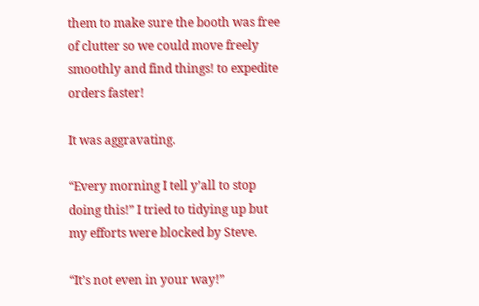them to make sure the booth was free of clutter so we could move freely smoothly and find things! to expedite orders faster!

It was aggravating.

“Every morning I tell y’all to stop doing this!” I tried to tidying up but my efforts were blocked by Steve.

“It’s not even in your way!”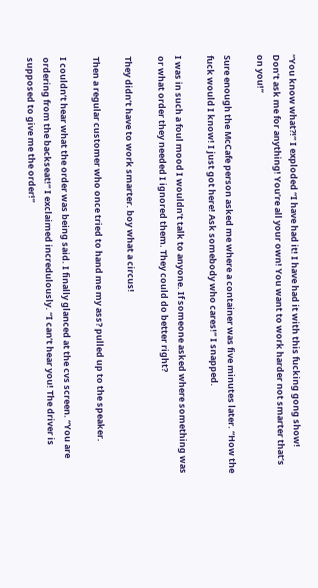“You know what?!” I exploded “I have had it! I have had it with this fucking gong show! Don’t ask me for anything! You’re all your own! You want to work harder not smarter that’s on you!”

Sure enough the McCafe person asked me where a container was five minutes later. “How the fuck would I know! I just got here! Ask somebody who cares!” I snapped.

I was in such a foul mood I wouldn’t talk to anyone. If someone asked where something was or what order they needed I ignored them. They could do better right?

They didn’t have to work smarter. boy what a circus!

Then a regular customer who once tried to hand me my ass? pulled up to the speaker.

I couldn’t hear what the order was being said. I finally glanced at the cvs screen. “You are ordering from the backseat!” I exclaimed incredulously. “I can’t hear you! The driver is supposed to give me the order!”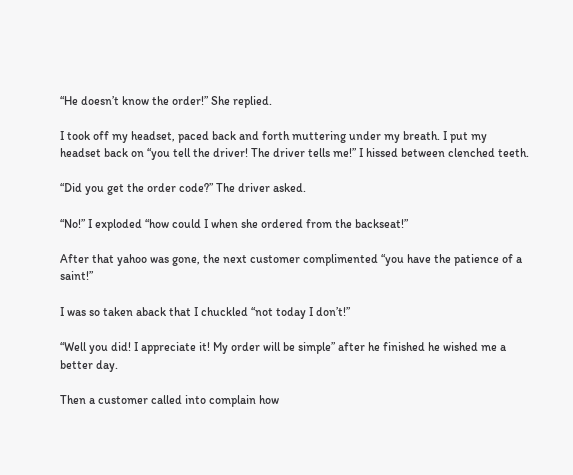“He doesn’t know the order!” She replied.

I took off my headset, paced back and forth muttering under my breath. I put my headset back on “you tell the driver! The driver tells me!” I hissed between clenched teeth.

“Did you get the order code?” The driver asked.

“No!” I exploded “how could I when she ordered from the backseat!”

After that yahoo was gone, the next customer complimented “you have the patience of a saint!”

I was so taken aback that I chuckled “not today I don’t!”

“Well you did! I appreciate it! My order will be simple” after he finished he wished me a better day.

Then a customer called into complain how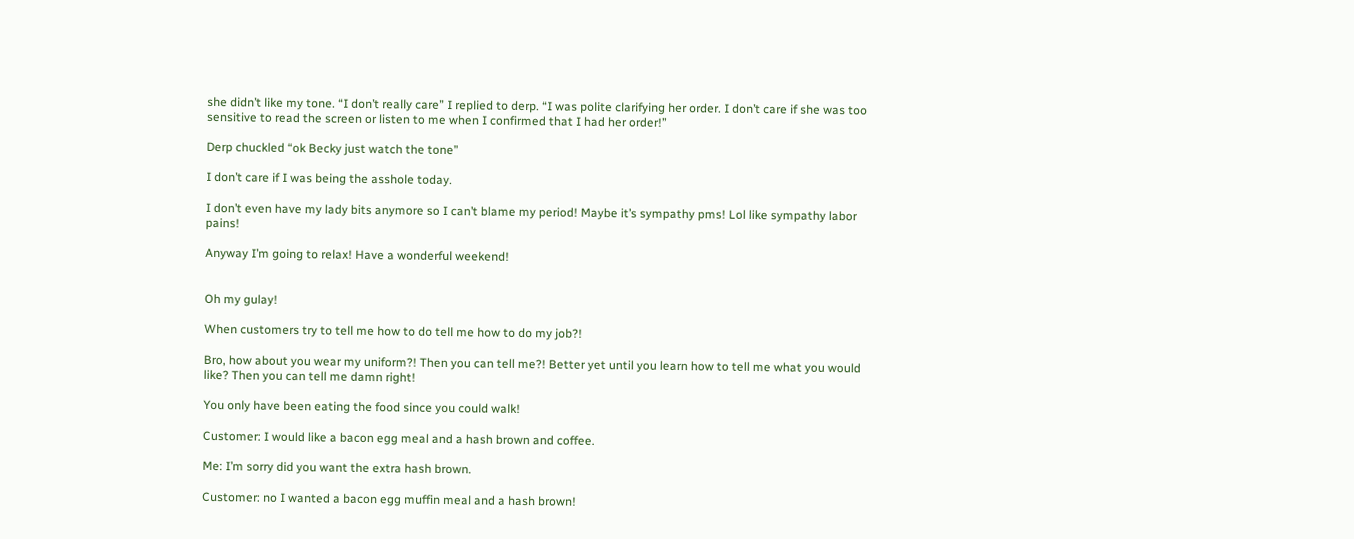she didn’t like my tone. “I don’t really care” I replied to derp. “I was polite clarifying her order. I don’t care if she was too sensitive to read the screen or listen to me when I confirmed that I had her order!”

Derp chuckled “ok Becky just watch the tone”

I don’t care if I was being the asshole today.

I don’t even have my lady bits anymore so I can’t blame my period! Maybe it’s sympathy pms! Lol like sympathy labor pains!

Anyway I’m going to relax! Have a wonderful weekend!


Oh my gulay!

When customers try to tell me how to do tell me how to do my job?!

Bro, how about you wear my uniform?! Then you can tell me?! Better yet until you learn how to tell me what you would like? Then you can tell me damn right!

You only have been eating the food since you could walk!

Customer: I would like a bacon egg meal and a hash brown and coffee.

Me: I’m sorry did you want the extra hash brown.

Customer: no I wanted a bacon egg muffin meal and a hash brown!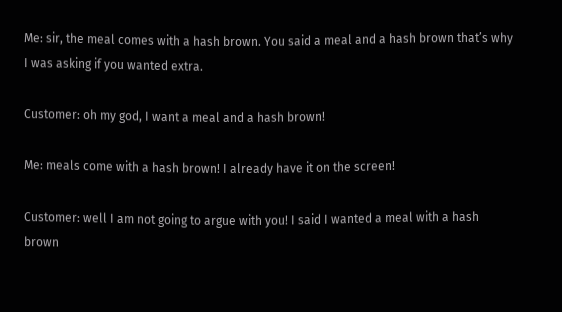Me: sir, the meal comes with a hash brown. You said a meal and a hash brown that’s why I was asking if you wanted extra.

Customer: oh my god, I want a meal and a hash brown!

Me: meals come with a hash brown! I already have it on the screen!

Customer: well I am not going to argue with you! I said I wanted a meal with a hash brown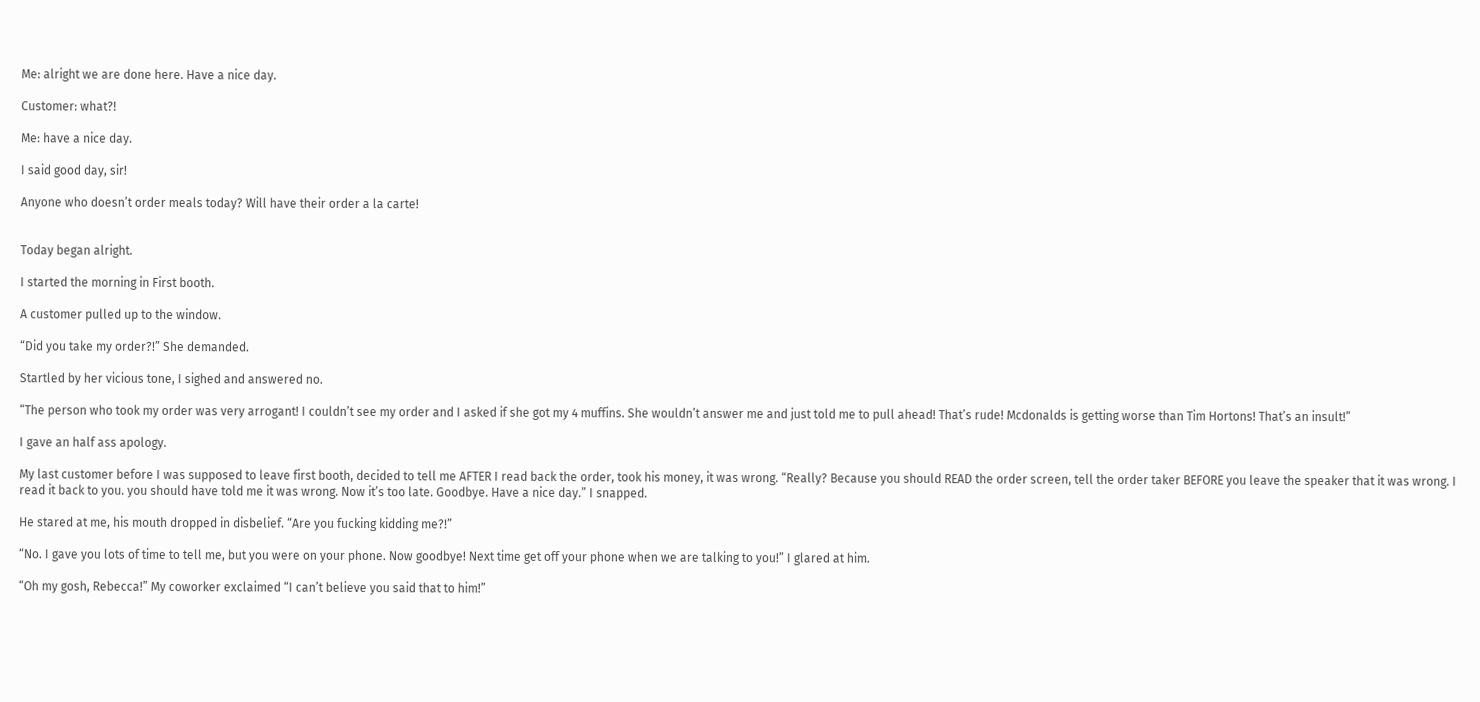Me: alright we are done here. Have a nice day.

Customer: what?!

Me: have a nice day.

I said good day, sir!

Anyone who doesn’t order meals today? Will have their order a la carte!


Today began alright.

I started the morning in First booth.

A customer pulled up to the window.

“Did you take my order?!” She demanded.

Startled by her vicious tone, I sighed and answered no.

“The person who took my order was very arrogant! I couldn’t see my order and I asked if she got my 4 muffins. She wouldn’t answer me and just told me to pull ahead! That’s rude! Mcdonalds is getting worse than Tim Hortons! That’s an insult!”

I gave an half ass apology.

My last customer before I was supposed to leave first booth, decided to tell me AFTER I read back the order, took his money, it was wrong. “Really? Because you should READ the order screen, tell the order taker BEFORE you leave the speaker that it was wrong. I read it back to you. you should have told me it was wrong. Now it’s too late. Goodbye. Have a nice day.” I snapped.

He stared at me, his mouth dropped in disbelief. “Are you fucking kidding me?!”

“No. I gave you lots of time to tell me, but you were on your phone. Now goodbye! Next time get off your phone when we are talking to you!” I glared at him.

“Oh my gosh, Rebecca!” My coworker exclaimed “I can’t believe you said that to him!”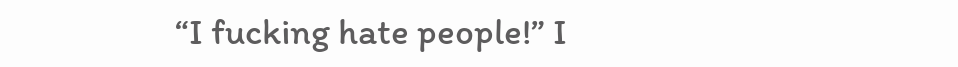“I fucking hate people!” I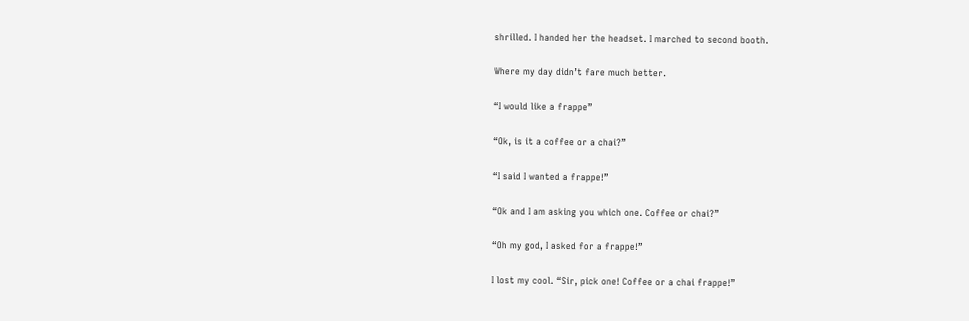shrilled. I handed her the headset. I marched to second booth.

Where my day didn’t fare much better.

“I would like a frappe”

“Ok, is it a coffee or a chai?”

“I said I wanted a frappe!”

“Ok and I am asking you which one. Coffee or chai?”

“Oh my god, I asked for a frappe!”

I lost my cool. “Sir, pick one! Coffee or a chai frappe!”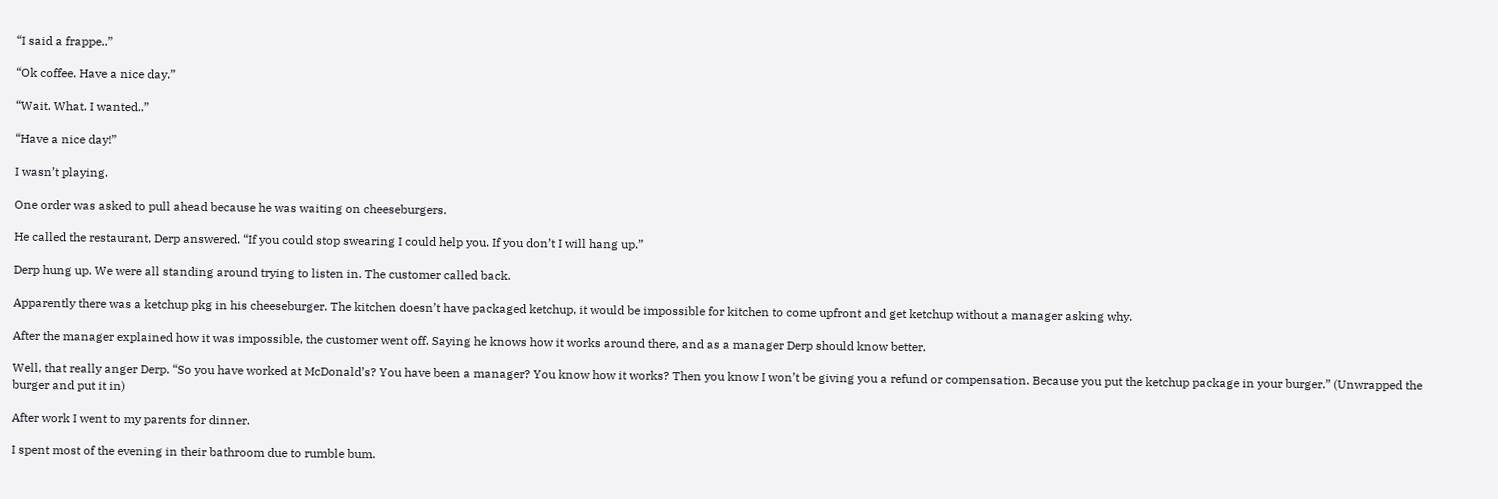“I said a frappe..”

“Ok coffee. Have a nice day.”

“Wait. What. I wanted..”

“Have a nice day!”

I wasn’t playing.

One order was asked to pull ahead because he was waiting on cheeseburgers.

He called the restaurant, Derp answered. “If you could stop swearing I could help you. If you don’t I will hang up.”

Derp hung up. We were all standing around trying to listen in. The customer called back.

Apparently there was a ketchup pkg in his cheeseburger. The kitchen doesn’t have packaged ketchup, it would be impossible for kitchen to come upfront and get ketchup without a manager asking why.

After the manager explained how it was impossible, the customer went off. Saying he knows how it works around there, and as a manager Derp should know better.

Well, that really anger Derp. “So you have worked at McDonald’s? You have been a manager? You know how it works? Then you know I won’t be giving you a refund or compensation. Because you put the ketchup package in your burger.” (Unwrapped the burger and put it in)

After work I went to my parents for dinner.

I spent most of the evening in their bathroom due to rumble bum.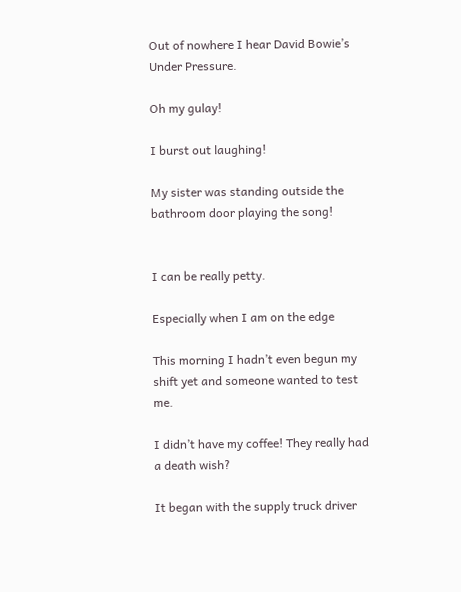Out of nowhere I hear David Bowie’s Under Pressure.

Oh my gulay!

I burst out laughing!

My sister was standing outside the bathroom door playing the song!


I can be really petty.

Especially when I am on the edge

This morning I hadn’t even begun my shift yet and someone wanted to test me.

I didn’t have my coffee! They really had a death wish?

It began with the supply truck driver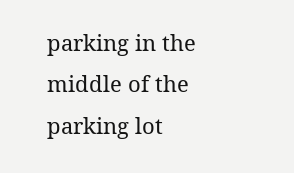parking in the middle of the parking lot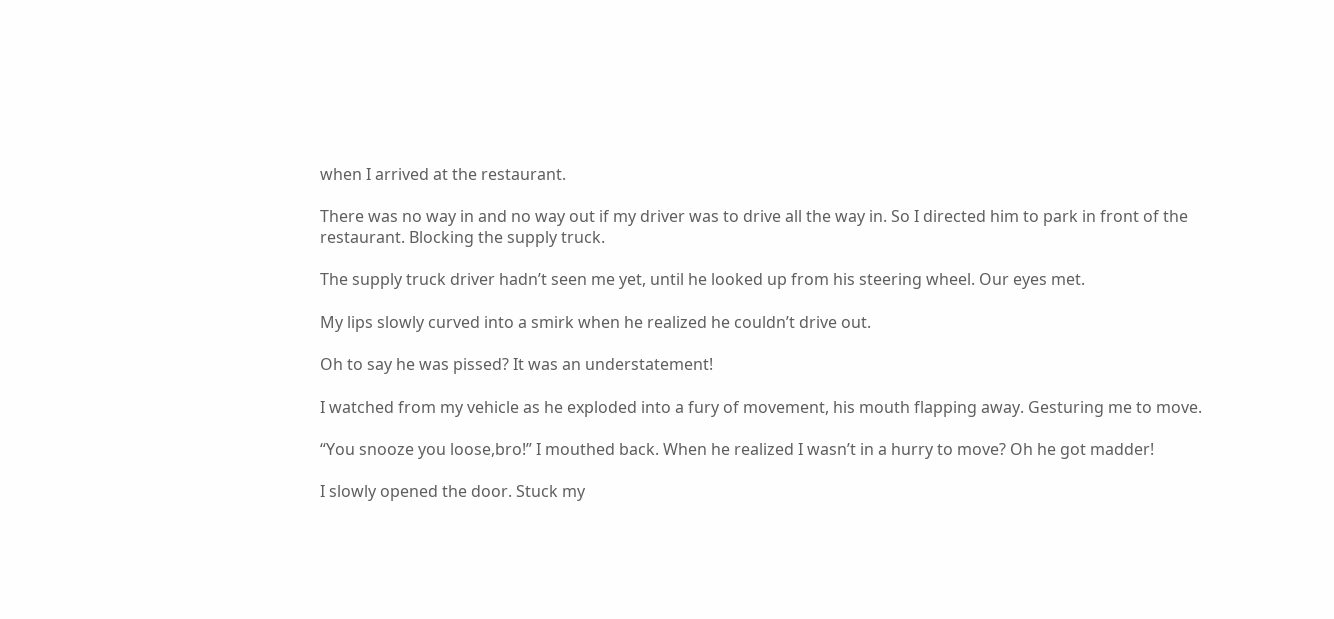when I arrived at the restaurant.

There was no way in and no way out if my driver was to drive all the way in. So I directed him to park in front of the restaurant. Blocking the supply truck.

The supply truck driver hadn’t seen me yet, until he looked up from his steering wheel. Our eyes met.

My lips slowly curved into a smirk when he realized he couldn’t drive out.

Oh to say he was pissed? It was an understatement!

I watched from my vehicle as he exploded into a fury of movement, his mouth flapping away. Gesturing me to move.

“You snooze you loose,bro!” I mouthed back. When he realized I wasn’t in a hurry to move? Oh he got madder!

I slowly opened the door. Stuck my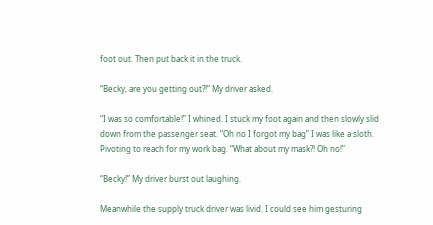foot out. Then put back it in the truck.

“Becky, are you getting out?!” My driver asked.

“I was so comfortable!” I whined. I stuck my foot again and then slowly slid down from the passenger seat. “Oh no I forgot my bag” I was like a sloth. Pivoting to reach for my work bag. “What about my mask?! Oh no!”

“Becky!” My driver burst out laughing.

Meanwhile the supply truck driver was livid. I could see him gesturing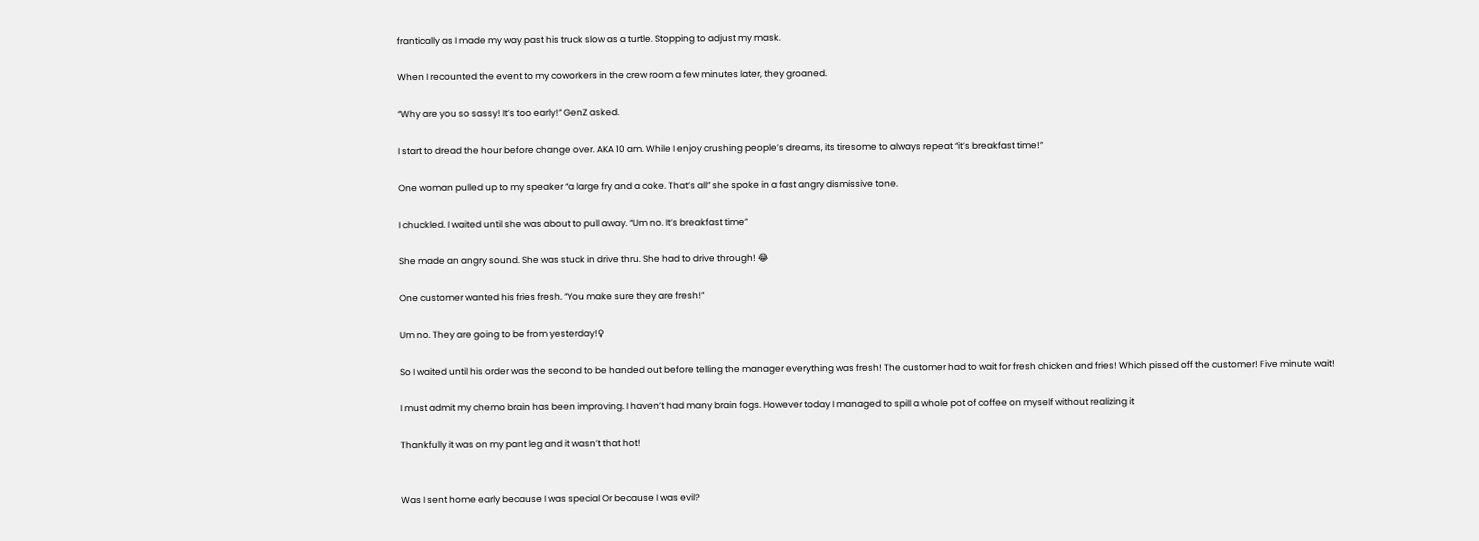frantically as I made my way past his truck slow as a turtle. Stopping to adjust my mask.

When I recounted the event to my coworkers in the crew room a few minutes later, they groaned.

“Why are you so sassy! It’s too early!” GenZ asked.

I start to dread the hour before change over. AKA 10 am. While I enjoy crushing people’s dreams, its tiresome to always repeat “it’s breakfast time!”

One woman pulled up to my speaker “a large fry and a coke. That’s all” she spoke in a fast angry dismissive tone.

I chuckled. I waited until she was about to pull away. “Um no. It’s breakfast time”

She made an angry sound. She was stuck in drive thru. She had to drive through! 😂

One customer wanted his fries fresh. “You make sure they are fresh!”

Um no. They are going to be from yesterday!♀

So I waited until his order was the second to be handed out before telling the manager everything was fresh! The customer had to wait for fresh chicken and fries! Which pissed off the customer! Five minute wait!

I must admit my chemo brain has been improving. I haven’t had many brain fogs. However today I managed to spill a whole pot of coffee on myself without realizing it

Thankfully it was on my pant leg and it wasn’t that hot!


Was I sent home early because I was special Or because I was evil?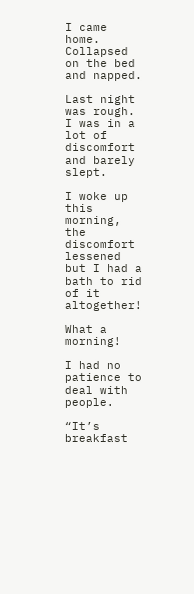I came home. Collapsed on the bed and napped.

Last night was rough. I was in a lot of discomfort and barely slept.

I woke up this morning, the discomfort lessened but I had a bath to rid of it altogether!

What a morning!

I had no patience to deal with people.

“It’s breakfast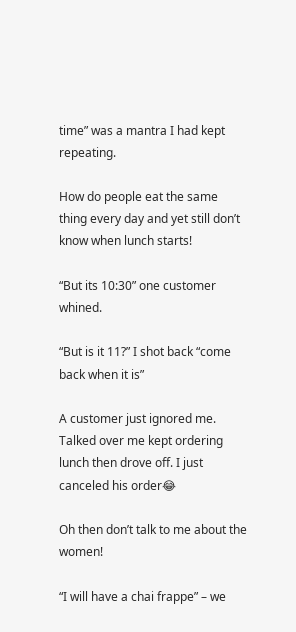time” was a mantra I had kept repeating.

How do people eat the same thing every day and yet still don’t know when lunch starts!

“But its 10:30” one customer whined.

“But is it 11?” I shot back “come back when it is”

A customer just ignored me. Talked over me kept ordering lunch then drove off. I just canceled his order😂

Oh then don’t talk to me about the women!

“I will have a chai frappe” – we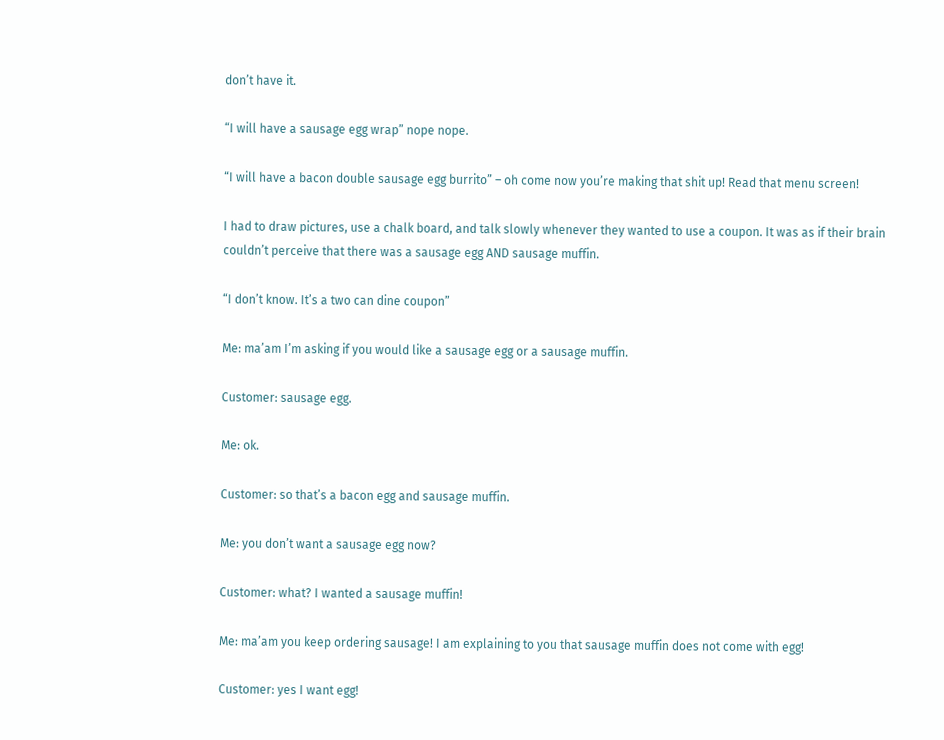don’t have it.

“I will have a sausage egg wrap” nope nope.

“I will have a bacon double sausage egg burrito” – oh come now you’re making that shit up! Read that menu screen!

I had to draw pictures, use a chalk board, and talk slowly whenever they wanted to use a coupon. It was as if their brain couldn’t perceive that there was a sausage egg AND sausage muffin.

“I don’t know. It’s a two can dine coupon”

Me: ma’am I’m asking if you would like a sausage egg or a sausage muffin.

Customer: sausage egg.

Me: ok.

Customer: so that’s a bacon egg and sausage muffin.

Me: you don’t want a sausage egg now?

Customer: what? I wanted a sausage muffin!

Me: ma’am you keep ordering sausage! I am explaining to you that sausage muffin does not come with egg!

Customer: yes I want egg!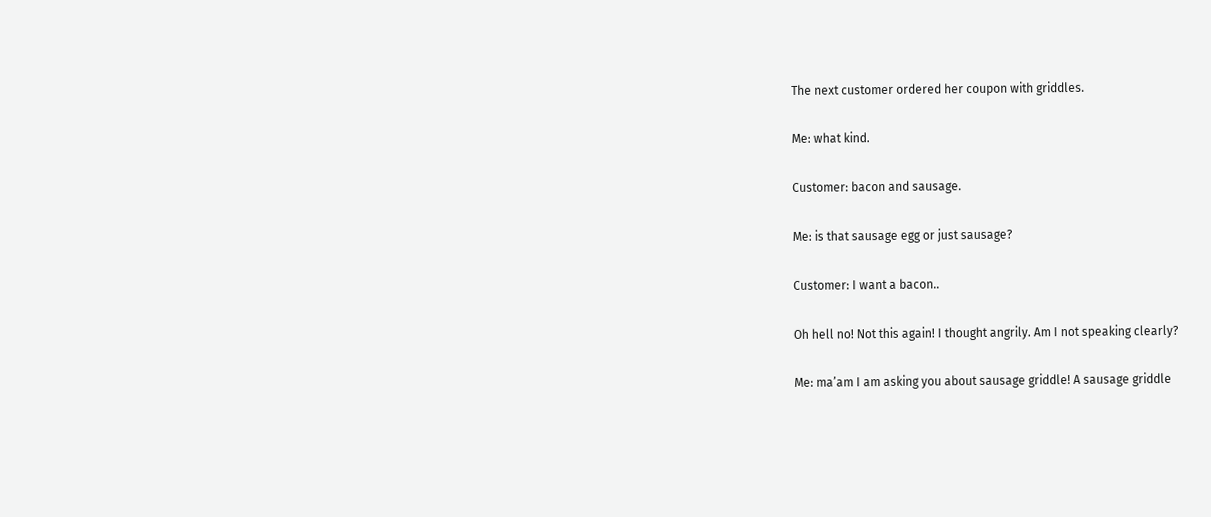The next customer ordered her coupon with griddles.

Me: what kind.

Customer: bacon and sausage.

Me: is that sausage egg or just sausage?

Customer: I want a bacon..

Oh hell no! Not this again! I thought angrily. Am I not speaking clearly?

Me: ma’am I am asking you about sausage griddle! A sausage griddle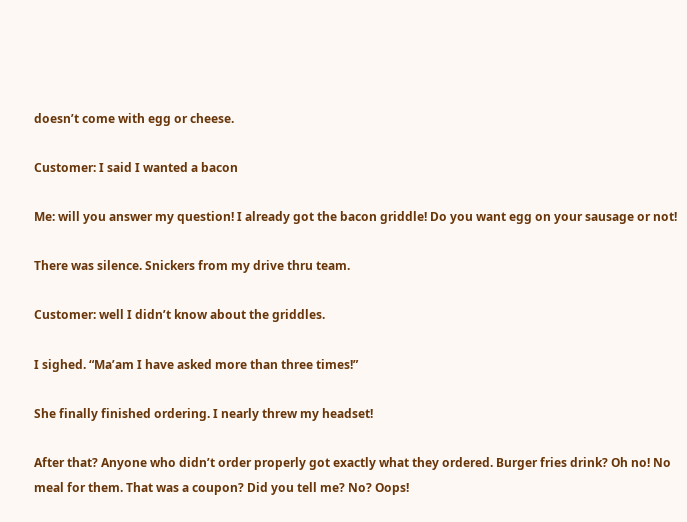doesn’t come with egg or cheese.

Customer: I said I wanted a bacon

Me: will you answer my question! I already got the bacon griddle! Do you want egg on your sausage or not!

There was silence. Snickers from my drive thru team.

Customer: well I didn’t know about the griddles.

I sighed. “Ma’am I have asked more than three times!”

She finally finished ordering. I nearly threw my headset!

After that? Anyone who didn’t order properly got exactly what they ordered. Burger fries drink? Oh no! No meal for them. That was a coupon? Did you tell me? No? Oops!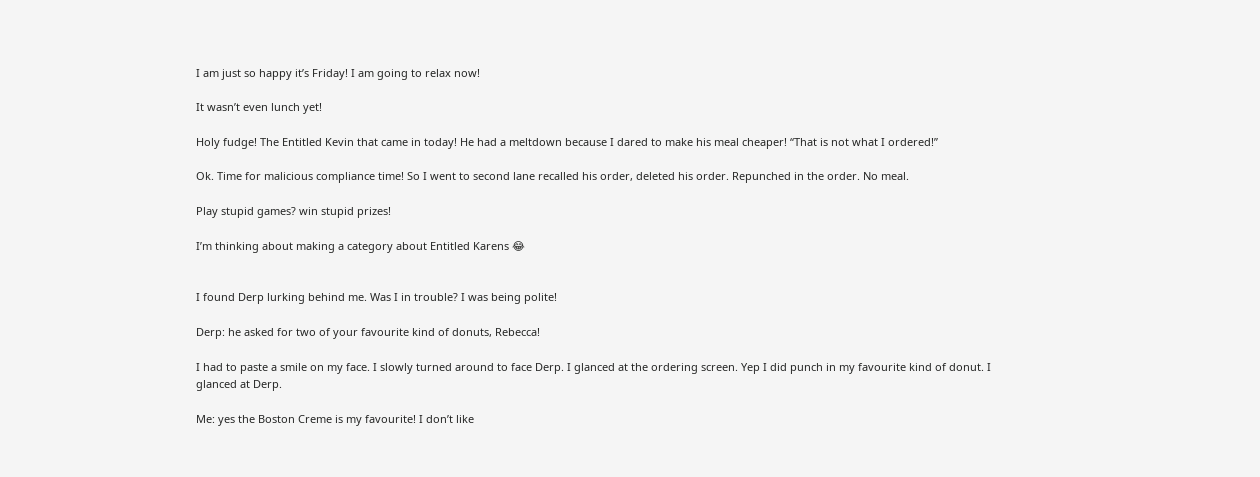I am just so happy it’s Friday! I am going to relax now!

It wasn’t even lunch yet!

Holy fudge! The Entitled Kevin that came in today! He had a meltdown because I dared to make his meal cheaper! “That is not what I ordered!”

Ok. Time for malicious compliance time! So I went to second lane recalled his order, deleted his order. Repunched in the order. No meal.

Play stupid games? win stupid prizes!

I’m thinking about making a category about Entitled Karens 😂


I found Derp lurking behind me. Was I in trouble? I was being polite!

Derp: he asked for two of your favourite kind of donuts, Rebecca!

I had to paste a smile on my face. I slowly turned around to face Derp. I glanced at the ordering screen. Yep I did punch in my favourite kind of donut. I glanced at Derp.

Me: yes the Boston Creme is my favourite! I don’t like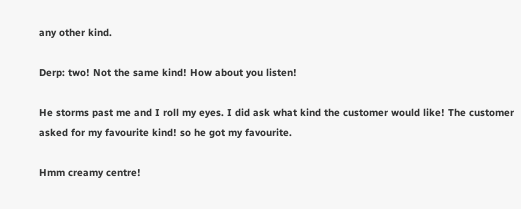any other kind.

Derp: two! Not the same kind! How about you listen!

He storms past me and I roll my eyes. I did ask what kind the customer would like! The customer asked for my favourite kind! so he got my favourite.

Hmm creamy centre!